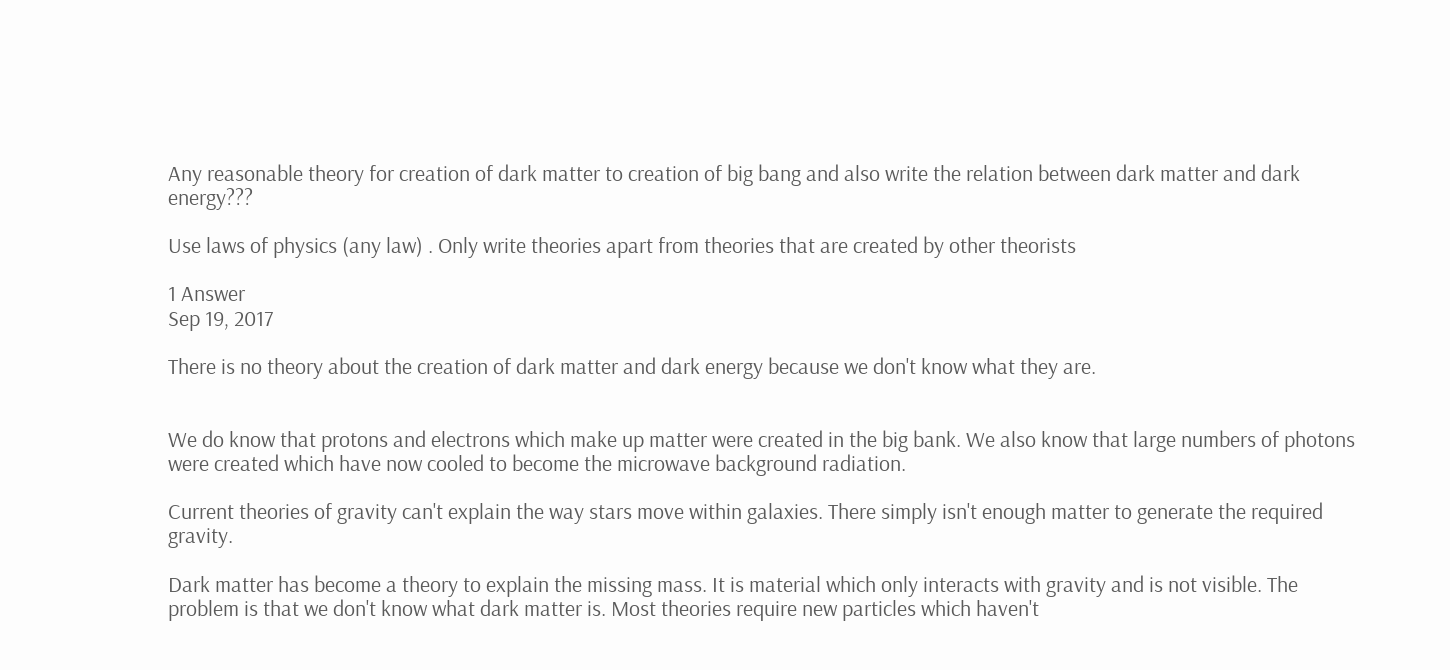Any reasonable theory for creation of dark matter to creation of big bang and also write the relation between dark matter and dark energy???

Use laws of physics (any law) . Only write theories apart from theories that are created by other theorists

1 Answer
Sep 19, 2017

There is no theory about the creation of dark matter and dark energy because we don't know what they are.


We do know that protons and electrons which make up matter were created in the big bank. We also know that large numbers of photons were created which have now cooled to become the microwave background radiation.

Current theories of gravity can't explain the way stars move within galaxies. There simply isn't enough matter to generate the required gravity.

Dark matter has become a theory to explain the missing mass. It is material which only interacts with gravity and is not visible. The problem is that we don't know what dark matter is. Most theories require new particles which haven't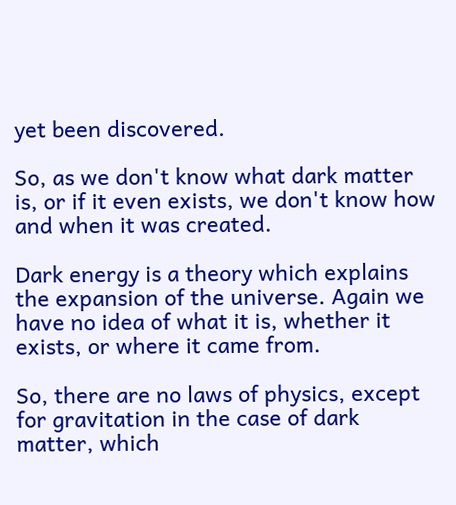yet been discovered.

So, as we don't know what dark matter is, or if it even exists, we don't know how and when it was created.

Dark energy is a theory which explains the expansion of the universe. Again we have no idea of what it is, whether it exists, or where it came from.

So, there are no laws of physics, except for gravitation in the case of dark matter, which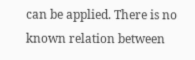can be applied. There is no known relation between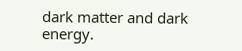dark matter and dark energy.